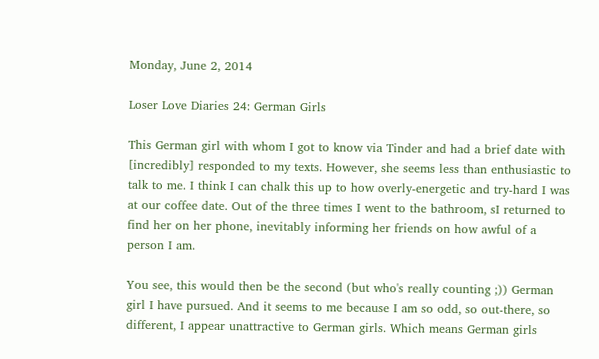Monday, June 2, 2014

Loser Love Diaries 24: German Girls

This German girl with whom I got to know via Tinder and had a brief date with [incredibly] responded to my texts. However, she seems less than enthusiastic to talk to me. I think I can chalk this up to how overly-energetic and try-hard I was at our coffee date. Out of the three times I went to the bathroom, sI returned to find her on her phone, inevitably informing her friends on how awful of a person I am.

You see, this would then be the second (but who's really counting ;)) German girl I have pursued. And it seems to me because I am so odd, so out-there, so different, I appear unattractive to German girls. Which means German girls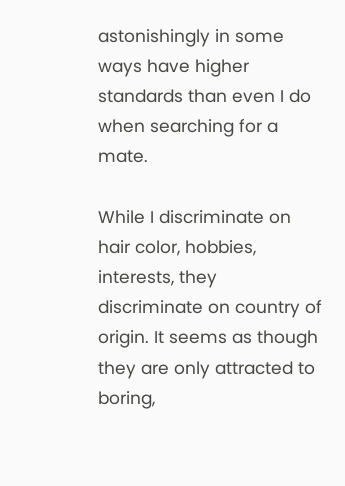astonishingly in some ways have higher standards than even I do when searching for a mate.

While I discriminate on hair color, hobbies, interests, they discriminate on country of origin. It seems as though they are only attracted to boring,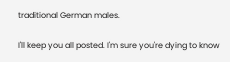traditional German males.

I'll keep you all posted. I'm sure you're dying to know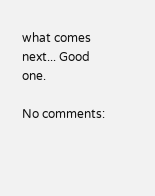what comes next... Good one.

No comments: